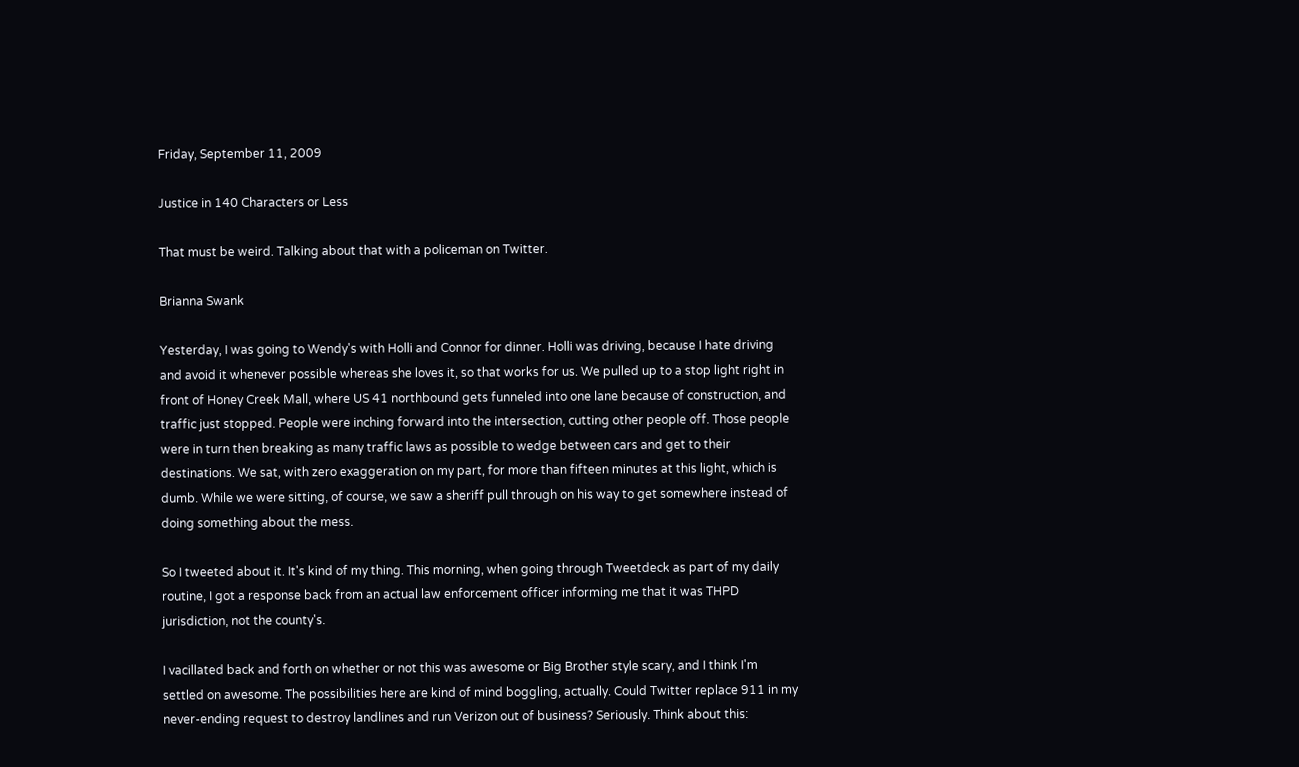Friday, September 11, 2009

Justice in 140 Characters or Less

That must be weird. Talking about that with a policeman on Twitter.

Brianna Swank

Yesterday, I was going to Wendy's with Holli and Connor for dinner. Holli was driving, because I hate driving and avoid it whenever possible whereas she loves it, so that works for us. We pulled up to a stop light right in front of Honey Creek Mall, where US 41 northbound gets funneled into one lane because of construction, and traffic just stopped. People were inching forward into the intersection, cutting other people off. Those people were in turn then breaking as many traffic laws as possible to wedge between cars and get to their destinations. We sat, with zero exaggeration on my part, for more than fifteen minutes at this light, which is dumb. While we were sitting, of course, we saw a sheriff pull through on his way to get somewhere instead of doing something about the mess.

So I tweeted about it. It's kind of my thing. This morning, when going through Tweetdeck as part of my daily routine, I got a response back from an actual law enforcement officer informing me that it was THPD jurisdiction, not the county's.

I vacillated back and forth on whether or not this was awesome or Big Brother style scary, and I think I'm settled on awesome. The possibilities here are kind of mind boggling, actually. Could Twitter replace 911 in my never-ending request to destroy landlines and run Verizon out of business? Seriously. Think about this: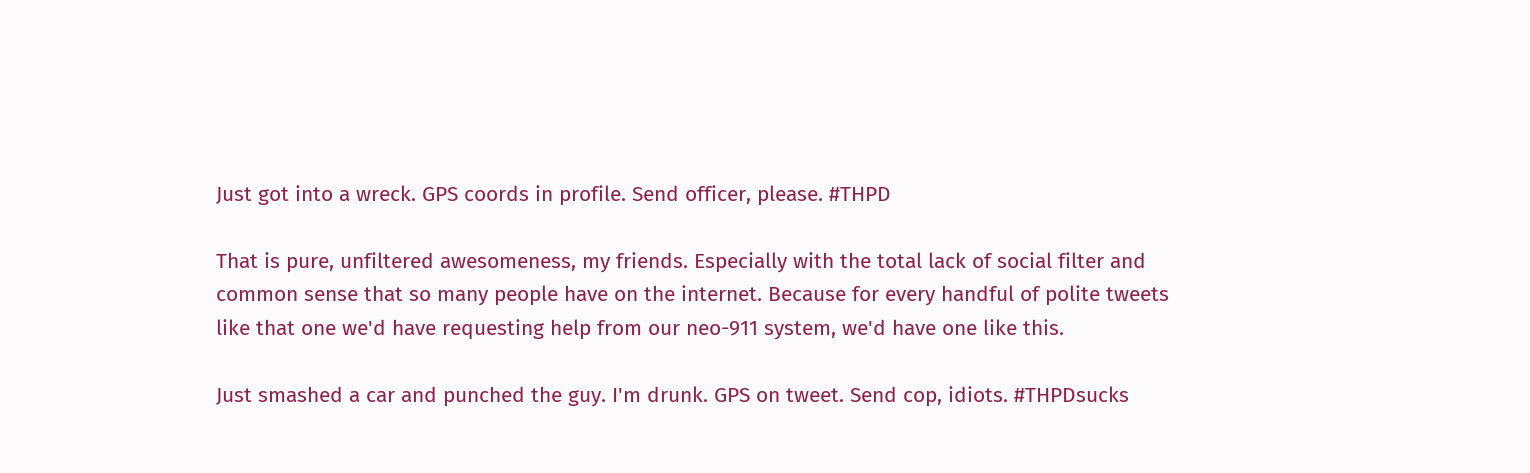Just got into a wreck. GPS coords in profile. Send officer, please. #THPD

That is pure, unfiltered awesomeness, my friends. Especially with the total lack of social filter and common sense that so many people have on the internet. Because for every handful of polite tweets like that one we'd have requesting help from our neo-911 system, we'd have one like this.

Just smashed a car and punched the guy. I'm drunk. GPS on tweet. Send cop, idiots. #THPDsucks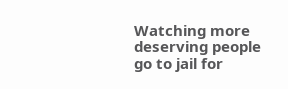Watching more deserving people go to jail for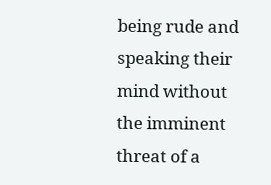being rude and speaking their mind without the imminent threat of a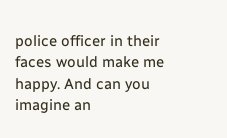police officer in their faces would make me happy. And can you imagine an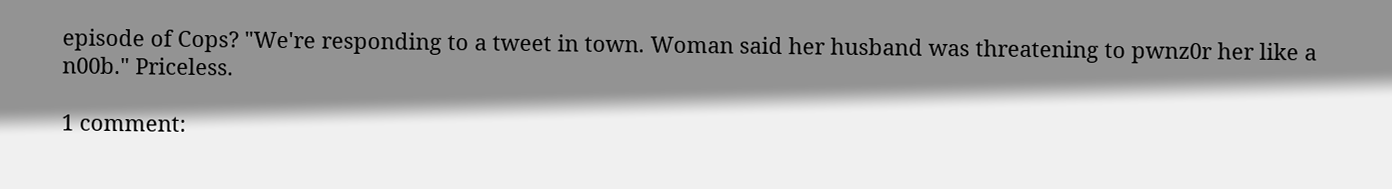episode of Cops? "We're responding to a tweet in town. Woman said her husband was threatening to pwnz0r her like a n00b." Priceless.

1 comment: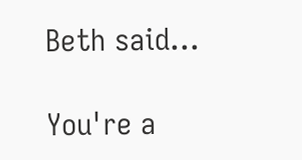Beth said...

You're a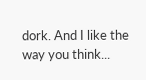dork. And I like the way you think...